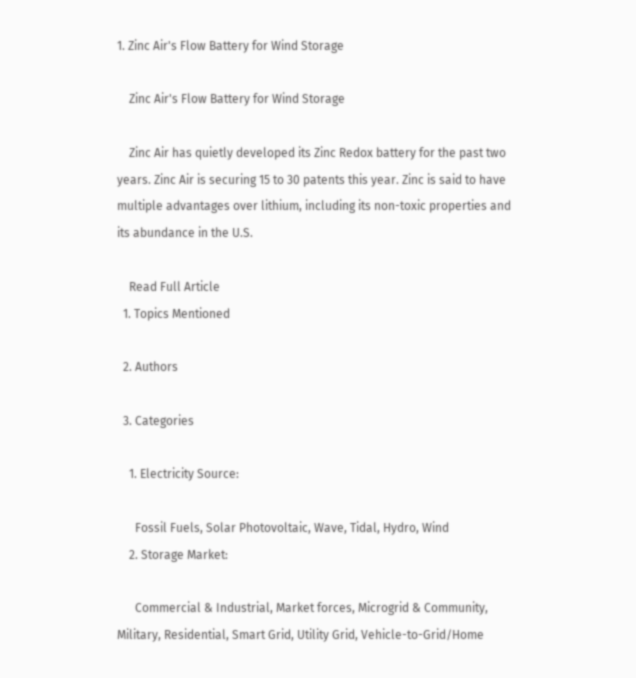1. Zinc Air's Flow Battery for Wind Storage

    Zinc Air's Flow Battery for Wind Storage

    Zinc Air has quietly developed its Zinc Redox battery for the past two years. Zinc Air is securing 15 to 30 patents this year. Zinc is said to have multiple advantages over lithium, including its non-toxic properties and its abundance in the U.S.

    Read Full Article
  1. Topics Mentioned

  2. Authors

  3. Categories

    1. Electricity Source:

      Fossil Fuels, Solar Photovoltaic, Wave, Tidal, Hydro, Wind
    2. Storage Market:

      Commercial & Industrial, Market forces, Microgrid & Community, Military, Residential, Smart Grid, Utility Grid, Vehicle-to-Grid/Home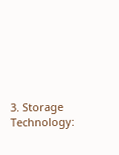3. Storage Technology: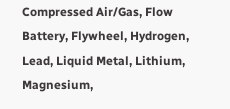Compressed Air/Gas, Flow Battery, Flywheel, Hydrogen, Lead, Liquid Metal, Lithium, Magnesium,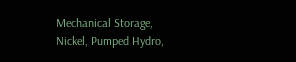Mechanical Storage, Nickel, Pumped Hydro,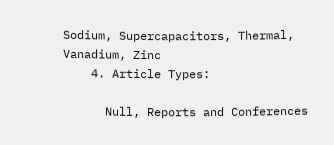Sodium, Supercapacitors, Thermal, Vanadium, Zinc
    4. Article Types:

      Null, Reports and Conferences